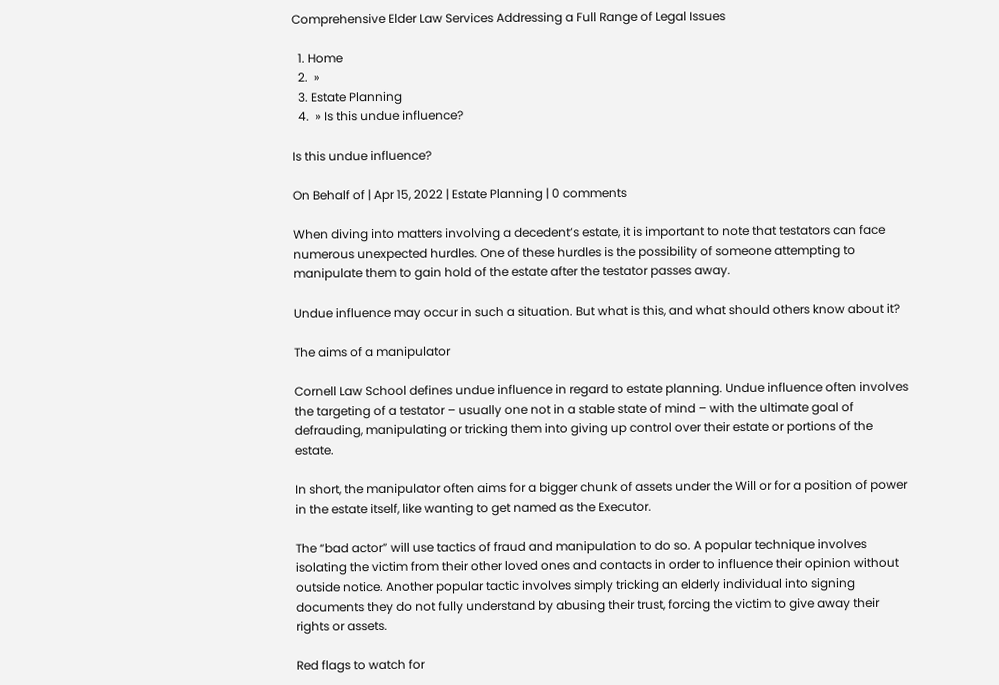Comprehensive Elder Law Services Addressing a Full Range of Legal Issues

  1. Home
  2.  »
  3. Estate Planning
  4.  » Is this undue influence?

Is this undue influence?

On Behalf of | Apr 15, 2022 | Estate Planning | 0 comments

When diving into matters involving a decedent’s estate, it is important to note that testators can face numerous unexpected hurdles. One of these hurdles is the possibility of someone attempting to manipulate them to gain hold of the estate after the testator passes away.

Undue influence may occur in such a situation. But what is this, and what should others know about it?

The aims of a manipulator

Cornell Law School defines undue influence in regard to estate planning. Undue influence often involves the targeting of a testator – usually one not in a stable state of mind – with the ultimate goal of defrauding, manipulating or tricking them into giving up control over their estate or portions of the estate.

In short, the manipulator often aims for a bigger chunk of assets under the Will or for a position of power in the estate itself, like wanting to get named as the Executor.

The “bad actor” will use tactics of fraud and manipulation to do so. A popular technique involves isolating the victim from their other loved ones and contacts in order to influence their opinion without outside notice. Another popular tactic involves simply tricking an elderly individual into signing documents they do not fully understand by abusing their trust, forcing the victim to give away their rights or assets.

Red flags to watch for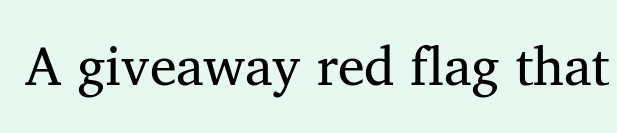A giveaway red flag that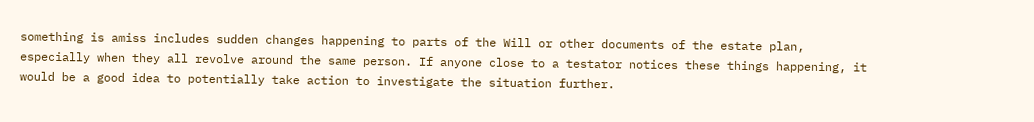something is amiss includes sudden changes happening to parts of the Will or other documents of the estate plan, especially when they all revolve around the same person. If anyone close to a testator notices these things happening, it would be a good idea to potentially take action to investigate the situation further.